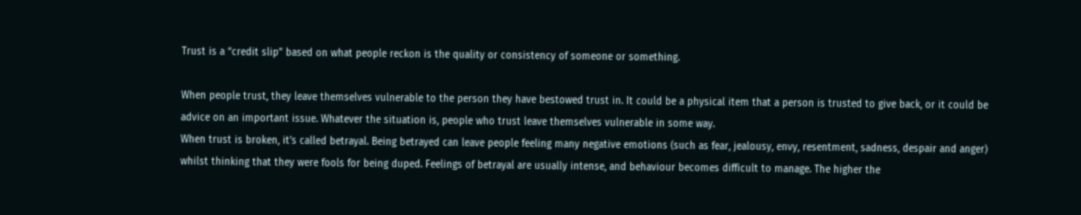Trust is a “credit slip” based on what people reckon is the quality or consistency of someone or something.

When people trust, they leave themselves vulnerable to the person they have bestowed trust in. It could be a physical item that a person is trusted to give back, or it could be advice on an important issue. Whatever the situation is, people who trust leave themselves vulnerable in some way.
When trust is broken, it’s called betrayal. Being betrayed can leave people feeling many negative emotions (such as fear, jealousy, envy, resentment, sadness, despair and anger) whilst thinking that they were fools for being duped. Feelings of betrayal are usually intense, and behaviour becomes difficult to manage. The higher the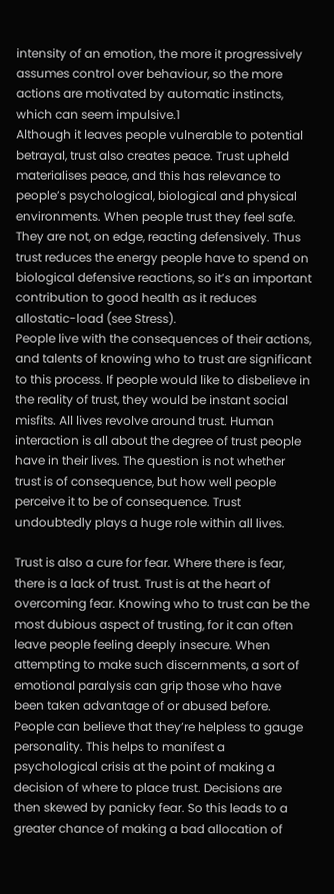intensity of an emotion, the more it progressively assumes control over behaviour, so the more actions are motivated by automatic instincts, which can seem impulsive.1
Although it leaves people vulnerable to potential betrayal, trust also creates peace. Trust upheld materialises peace, and this has relevance to people’s psychological, biological and physical environments. When people trust they feel safe. They are not, on edge, reacting defensively. Thus trust reduces the energy people have to spend on biological defensive reactions, so it’s an important contribution to good health as it reduces allostatic-load (see Stress).
People live with the consequences of their actions, and talents of knowing who to trust are significant to this process. If people would like to disbelieve in the reality of trust, they would be instant social misfits. All lives revolve around trust. Human interaction is all about the degree of trust people have in their lives. The question is not whether trust is of consequence, but how well people perceive it to be of consequence. Trust undoubtedly plays a huge role within all lives.

Trust is also a cure for fear. Where there is fear, there is a lack of trust. Trust is at the heart of overcoming fear. Knowing who to trust can be the most dubious aspect of trusting, for it can often leave people feeling deeply insecure. When attempting to make such discernments, a sort of emotional paralysis can grip those who have been taken advantage of or abused before. People can believe that they’re helpless to gauge personality. This helps to manifest a psychological crisis at the point of making a decision of where to place trust. Decisions are then skewed by panicky fear. So this leads to a greater chance of making a bad allocation of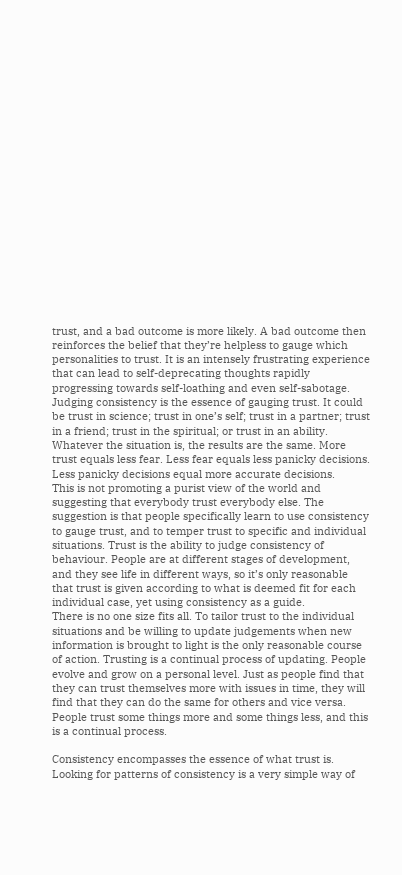trust, and a bad outcome is more likely. A bad outcome then reinforces the belief that they’re helpless to gauge which personalities to trust. It is an intensely frustrating experience that can lead to self-deprecating thoughts rapidly progressing towards self-loathing and even self-sabotage.
Judging consistency is the essence of gauging trust. It could be trust in science; trust in one’s self; trust in a partner; trust in a friend; trust in the spiritual; or trust in an ability. Whatever the situation is, the results are the same. More trust equals less fear. Less fear equals less panicky decisions. Less panicky decisions equal more accurate decisions.
This is not promoting a purist view of the world and suggesting that everybody trust everybody else. The suggestion is that people specifically learn to use consistency to gauge trust, and to temper trust to specific and individual situations. Trust is the ability to judge consistency of behaviour. People are at different stages of development, and they see life in different ways, so it’s only reasonable that trust is given according to what is deemed fit for each individual case, yet using consistency as a guide.
There is no one size fits all. To tailor trust to the individual situations and be willing to update judgements when new information is brought to light is the only reasonable course of action. Trusting is a continual process of updating. People evolve and grow on a personal level. Just as people find that they can trust themselves more with issues in time, they will find that they can do the same for others and vice versa. People trust some things more and some things less, and this is a continual process.

Consistency encompasses the essence of what trust is. Looking for patterns of consistency is a very simple way of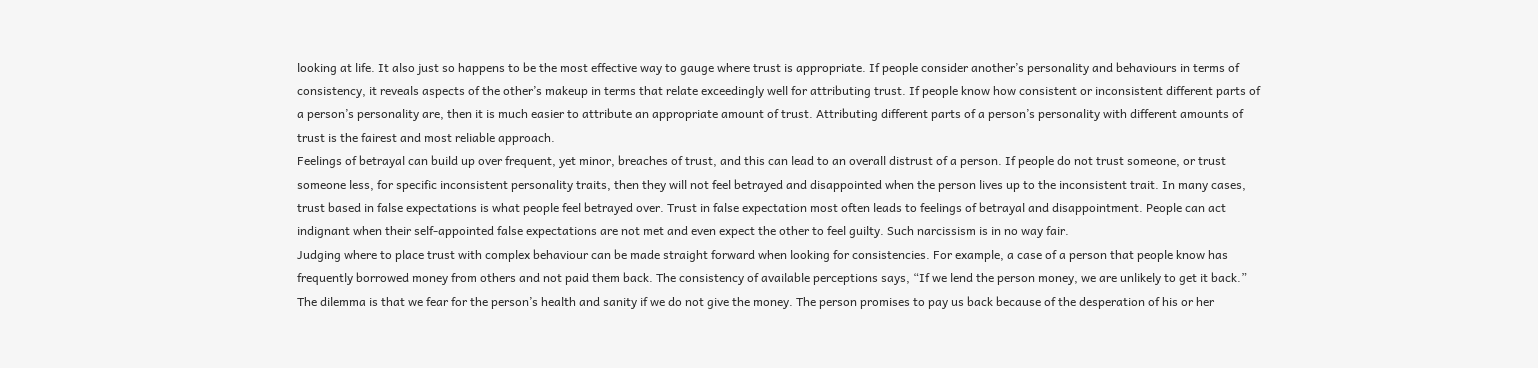looking at life. It also just so happens to be the most effective way to gauge where trust is appropriate. If people consider another’s personality and behaviours in terms of consistency, it reveals aspects of the other’s makeup in terms that relate exceedingly well for attributing trust. If people know how consistent or inconsistent different parts of a person’s personality are, then it is much easier to attribute an appropriate amount of trust. Attributing different parts of a person’s personality with different amounts of trust is the fairest and most reliable approach.
Feelings of betrayal can build up over frequent, yet minor, breaches of trust, and this can lead to an overall distrust of a person. If people do not trust someone, or trust someone less, for specific inconsistent personality traits, then they will not feel betrayed and disappointed when the person lives up to the inconsistent trait. In many cases, trust based in false expectations is what people feel betrayed over. Trust in false expectation most often leads to feelings of betrayal and disappointment. People can act indignant when their self-appointed false expectations are not met and even expect the other to feel guilty. Such narcissism is in no way fair.
Judging where to place trust with complex behaviour can be made straight forward when looking for consistencies. For example, a case of a person that people know has frequently borrowed money from others and not paid them back. The consistency of available perceptions says, “If we lend the person money, we are unlikely to get it back.” The dilemma is that we fear for the person’s health and sanity if we do not give the money. The person promises to pay us back because of the desperation of his or her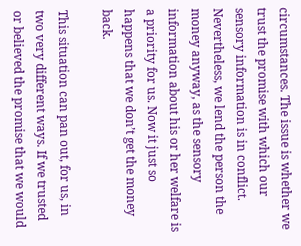circumstances. The issue is whether we trust the promise with which our sensory information is in conflict. Nevertheless, we lend the person the money anyway, as the sensory information about his or her welfare is a priority for us. Now it just so happens that we don’t get the money back.

This situation can pan out, for us, in two very different ways. If we trusted or believed the promise that we would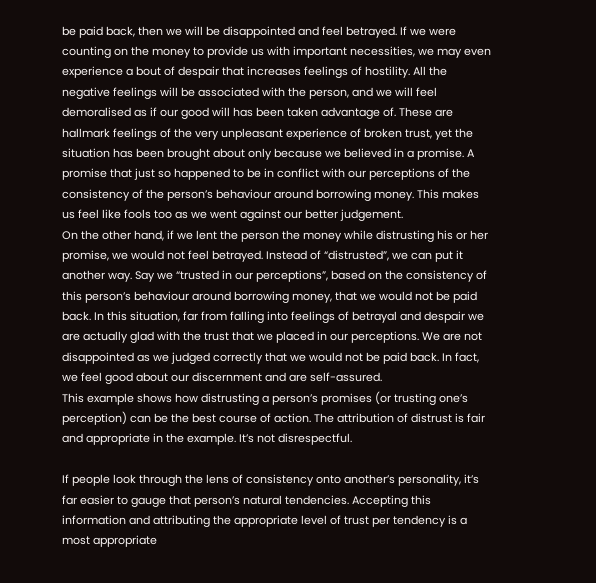be paid back, then we will be disappointed and feel betrayed. If we were counting on the money to provide us with important necessities, we may even experience a bout of despair that increases feelings of hostility. All the negative feelings will be associated with the person, and we will feel demoralised as if our good will has been taken advantage of. These are hallmark feelings of the very unpleasant experience of broken trust, yet the situation has been brought about only because we believed in a promise. A promise that just so happened to be in conflict with our perceptions of the consistency of the person’s behaviour around borrowing money. This makes us feel like fools too as we went against our better judgement.
On the other hand, if we lent the person the money while distrusting his or her promise, we would not feel betrayed. Instead of “distrusted”, we can put it another way. Say we “trusted in our perceptions”, based on the consistency of this person’s behaviour around borrowing money, that we would not be paid back. In this situation, far from falling into feelings of betrayal and despair we are actually glad with the trust that we placed in our perceptions. We are not disappointed as we judged correctly that we would not be paid back. In fact, we feel good about our discernment and are self-assured.
This example shows how distrusting a person’s promises (or trusting one’s perception) can be the best course of action. The attribution of distrust is fair and appropriate in the example. It’s not disrespectful.

If people look through the lens of consistency onto another’s personality, it’s far easier to gauge that person’s natural tendencies. Accepting this information and attributing the appropriate level of trust per tendency is a most appropriate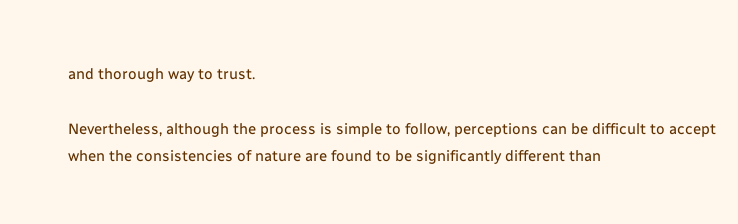and thorough way to trust.

Nevertheless, although the process is simple to follow, perceptions can be difficult to accept when the consistencies of nature are found to be significantly different than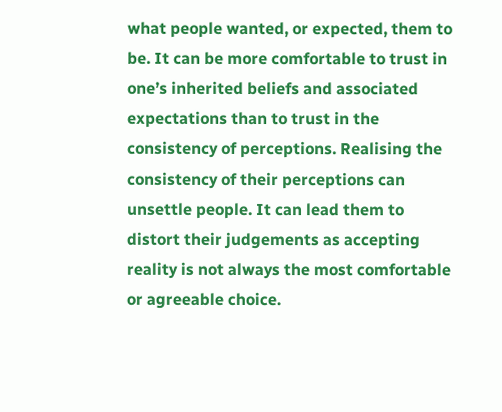what people wanted, or expected, them to be. It can be more comfortable to trust in one’s inherited beliefs and associated expectations than to trust in the consistency of perceptions. Realising the consistency of their perceptions can unsettle people. It can lead them to distort their judgements as accepting reality is not always the most comfortable or agreeable choice.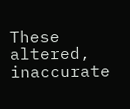These altered, inaccurate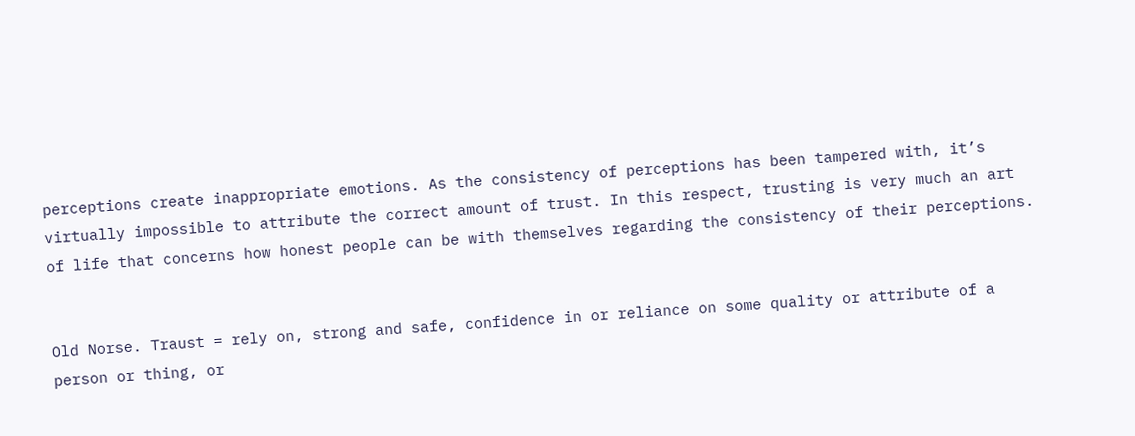perceptions create inappropriate emotions. As the consistency of perceptions has been tampered with, it’s virtually impossible to attribute the correct amount of trust. In this respect, trusting is very much an art of life that concerns how honest people can be with themselves regarding the consistency of their perceptions.


Old Norse. Traust = rely on, strong and safe, confidence in or reliance on some quality or attribute of a person or thing, or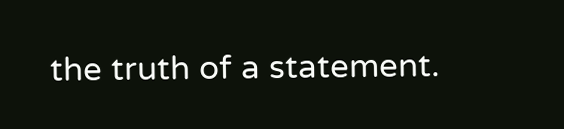the truth of a statement.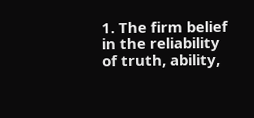1. The firm belief in the reliability of truth, ability,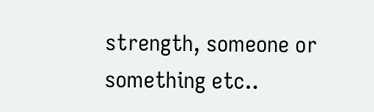strength, someone or something etc..